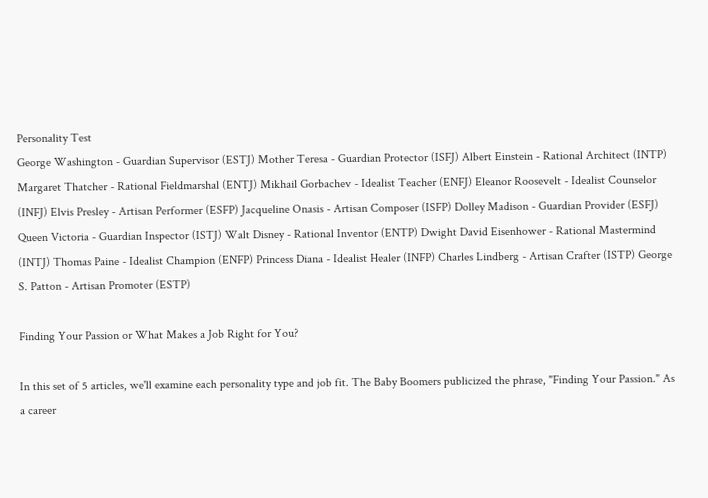Personality Test
George Washington - Guardian Supervisor (ESTJ) Mother Teresa - Guardian Protector (ISFJ) Albert Einstein - Rational Architect (INTP) Margaret Thatcher - Rational Fieldmarshal (ENTJ) Mikhail Gorbachev - Idealist Teacher (ENFJ) Eleanor Roosevelt - Idealist Counselor (INFJ) Elvis Presley - Artisan Performer (ESFP) Jacqueline Onasis - Artisan Composer (ISFP) Dolley Madison - Guardian Provider (ESFJ) Queen Victoria - Guardian Inspector (ISTJ) Walt Disney - Rational Inventor (ENTP) Dwight David Eisenhower - Rational Mastermind (INTJ) Thomas Paine - Idealist Champion (ENFP) Princess Diana - Idealist Healer (INFP) Charles Lindberg - Artisan Crafter (ISTP) George S. Patton - Artisan Promoter (ESTP)

Finding Your Passion or What Makes a Job Right for You?

In this set of 5 articles, we'll examine each personality type and job fit. The Baby Boomers publicized the phrase, "Finding Your Passion." As a career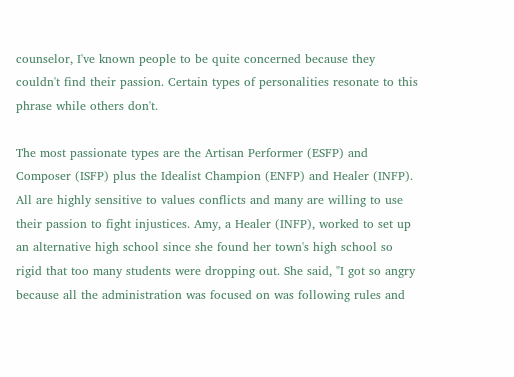counselor, I've known people to be quite concerned because they couldn't find their passion. Certain types of personalities resonate to this phrase while others don't.

The most passionate types are the Artisan Performer (ESFP) and Composer (ISFP) plus the Idealist Champion (ENFP) and Healer (INFP). All are highly sensitive to values conflicts and many are willing to use their passion to fight injustices. Amy, a Healer (INFP), worked to set up an alternative high school since she found her town's high school so rigid that too many students were dropping out. She said, "I got so angry because all the administration was focused on was following rules and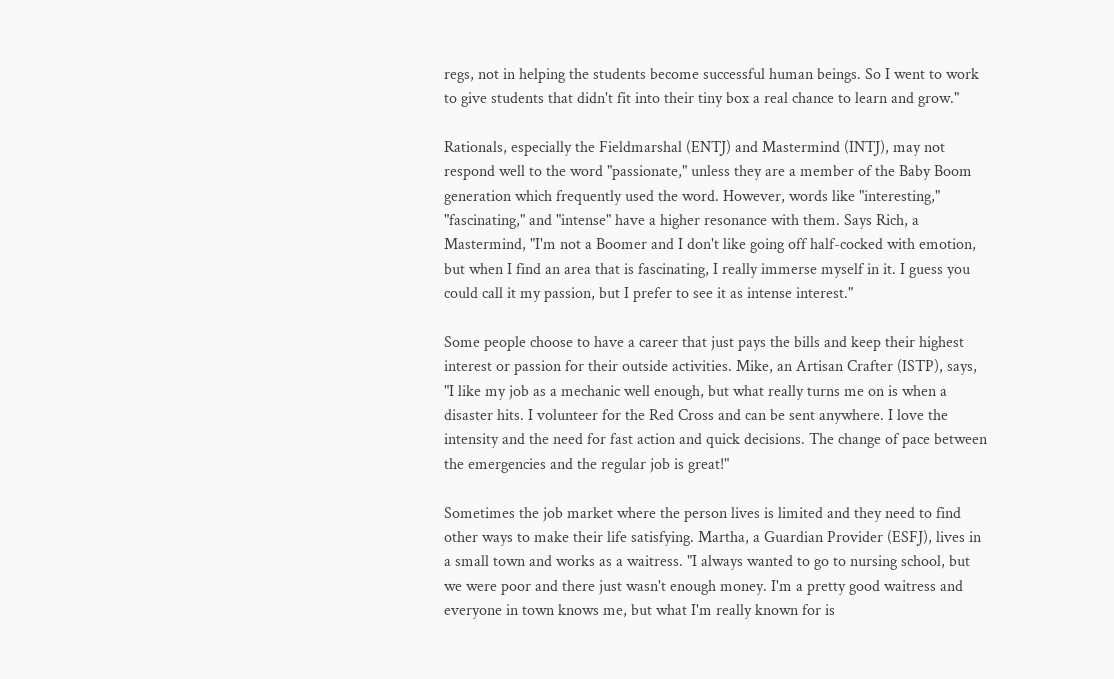regs, not in helping the students become successful human beings. So I went to work to give students that didn't fit into their tiny box a real chance to learn and grow."

Rationals, especially the Fieldmarshal (ENTJ) and Mastermind (INTJ), may not respond well to the word "passionate," unless they are a member of the Baby Boom generation which frequently used the word. However, words like "interesting," "fascinating," and "intense" have a higher resonance with them. Says Rich, a Mastermind, "I'm not a Boomer and I don't like going off half-cocked with emotion, but when I find an area that is fascinating, I really immerse myself in it. I guess you could call it my passion, but I prefer to see it as intense interest."

Some people choose to have a career that just pays the bills and keep their highest interest or passion for their outside activities. Mike, an Artisan Crafter (ISTP), says, "I like my job as a mechanic well enough, but what really turns me on is when a disaster hits. I volunteer for the Red Cross and can be sent anywhere. I love the intensity and the need for fast action and quick decisions. The change of pace between the emergencies and the regular job is great!"

Sometimes the job market where the person lives is limited and they need to find other ways to make their life satisfying. Martha, a Guardian Provider (ESFJ), lives in a small town and works as a waitress. "I always wanted to go to nursing school, but we were poor and there just wasn't enough money. I'm a pretty good waitress and everyone in town knows me, but what I'm really known for is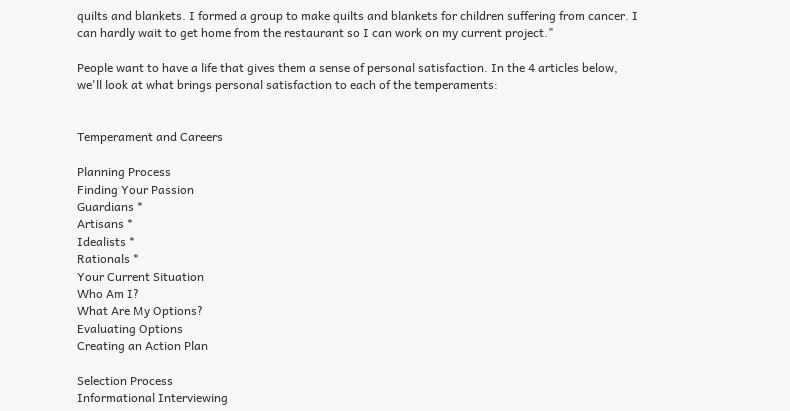quilts and blankets. I formed a group to make quilts and blankets for children suffering from cancer. I can hardly wait to get home from the restaurant so I can work on my current project."

People want to have a life that gives them a sense of personal satisfaction. In the 4 articles below, we'll look at what brings personal satisfaction to each of the temperaments:


Temperament and Careers

Planning Process
Finding Your Passion
Guardians *
Artisans *
Idealists *
Rationals *
Your Current Situation
Who Am I?
What Are My Options?
Evaluating Options
Creating an Action Plan

Selection Process
Informational Interviewing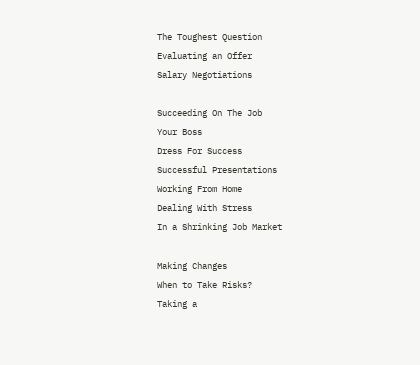The Toughest Question
Evaluating an Offer
Salary Negotiations

Succeeding On The Job
Your Boss
Dress For Success
Successful Presentations
Working From Home
Dealing With Stress
In a Shrinking Job Market

Making Changes
When to Take Risks?
Taking a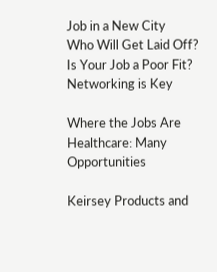Job in a New City
Who Will Get Laid Off?
Is Your Job a Poor Fit?
Networking is Key

Where the Jobs Are
Healthcare: Many Opportunities

Keirsey Products and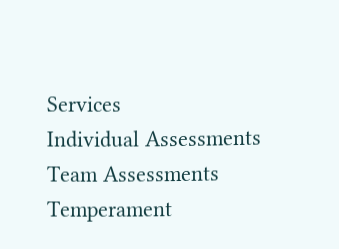Services
Individual Assessments
Team Assessments
Temperament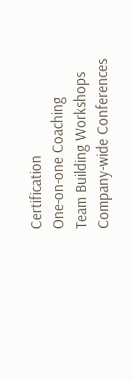Certification
One-on-one Coaching
Team Building Workshops
Company-wide Conferences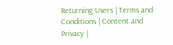Returning Users | Terms and Conditions | Content and Privacy |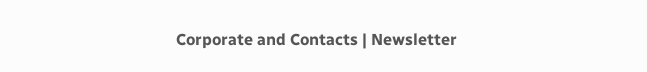Corporate and Contacts | Newsletter